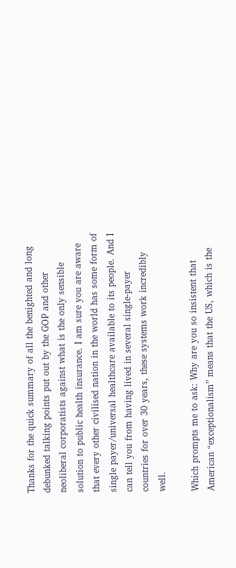Thanks for the quick summary of all the benighted and long debunked talking points put out by the GOP and other neoliberal corporatists against what is the only sensible solution to public health insurance. I am sure you are aware that every other civilised nation in the world has some form of single payer/universal healthcare available to its people. And I can tell you from having lived in several single-payer countries for over 30 years, these systems work incredibly well.

Which prompts me to ask: Why are you so insistent that American “exceptionalism” means that the US, which is the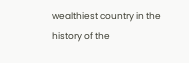wealthiest country in the history of the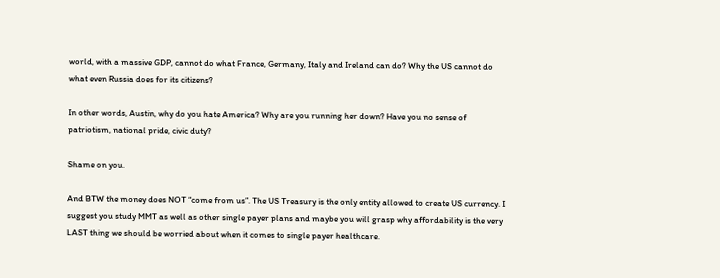world, with a massive GDP, cannot do what France, Germany, Italy and Ireland can do? Why the US cannot do what even Russia does for its citizens?

In other words, Austin, why do you hate America? Why are you running her down? Have you no sense of patriotism, national pride, civic duty?

Shame on you.

And BTW the money does NOT “come from us”. The US Treasury is the only entity allowed to create US currency. I suggest you study MMT as well as other single payer plans and maybe you will grasp why affordability is the very LAST thing we should be worried about when it comes to single payer healthcare.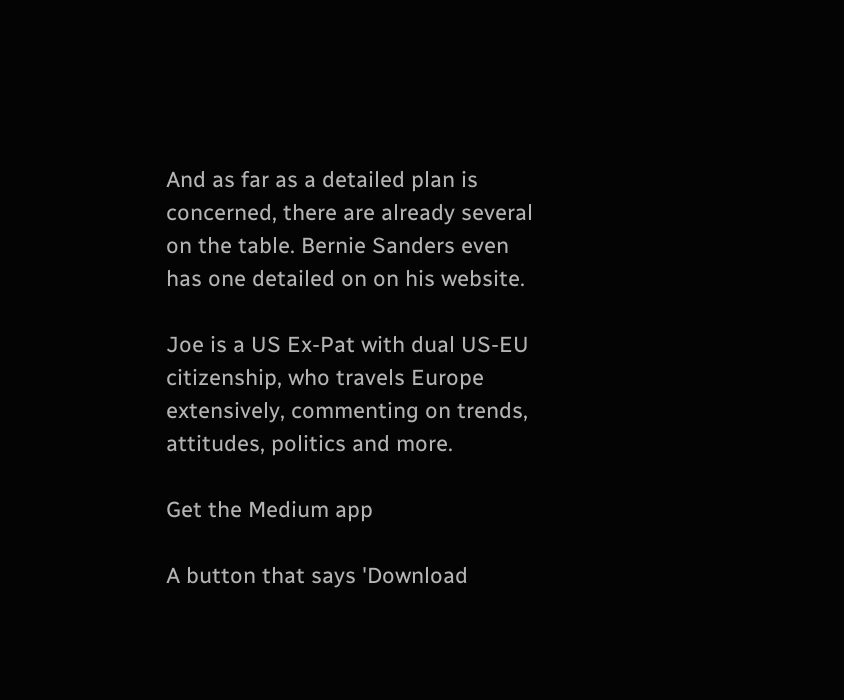And as far as a detailed plan is concerned, there are already several on the table. Bernie Sanders even has one detailed on on his website.

Joe is a US Ex-Pat with dual US-EU citizenship, who travels Europe extensively, commenting on trends, attitudes, politics and more.

Get the Medium app

A button that says 'Download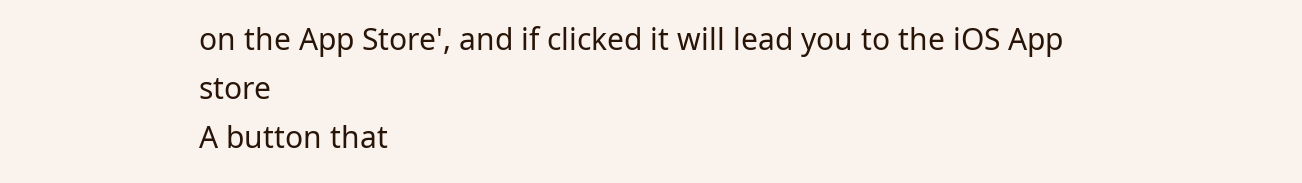on the App Store', and if clicked it will lead you to the iOS App store
A button that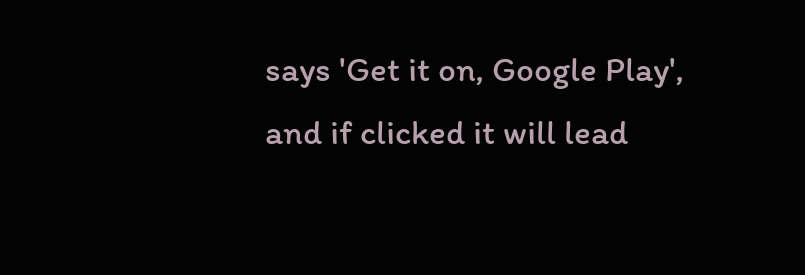says 'Get it on, Google Play', and if clicked it will lead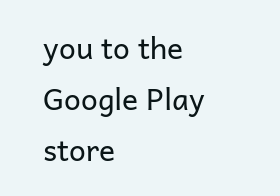you to the Google Play store